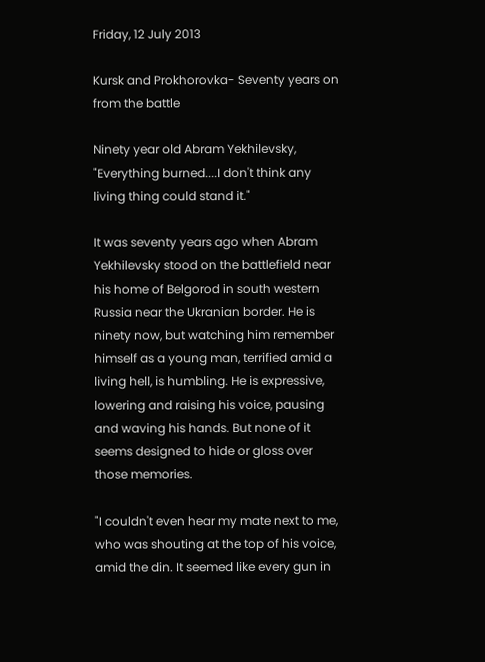Friday, 12 July 2013

Kursk and Prokhorovka- Seventy years on from the battle

Ninety year old Abram Yekhilevsky, "Everything burned....I don't think any living thing could stand it."

It was seventy years ago when Abram Yekhilevsky stood on the battlefield near his home of Belgorod in south western Russia near the Ukranian border. He is ninety now, but watching him remember himself as a young man, terrified amid a living hell, is humbling. He is expressive, lowering and raising his voice, pausing and waving his hands. But none of it seems designed to hide or gloss over those memories.

"I couldn't even hear my mate next to me, who was shouting at the top of his voice, amid the din. It seemed like every gun in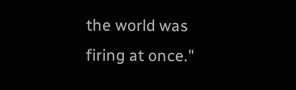the world was firing at once."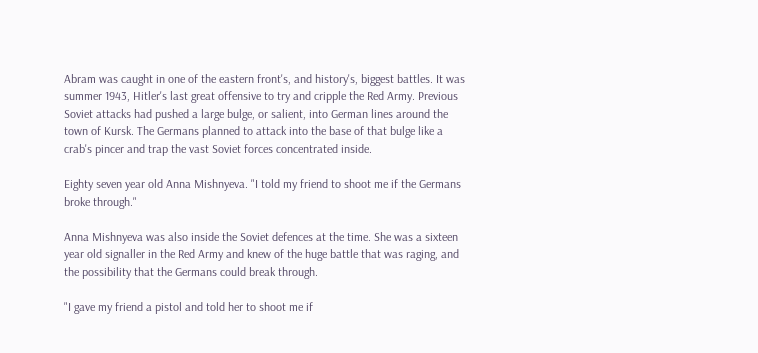Abram was caught in one of the eastern front's, and history's, biggest battles. It was summer 1943, Hitler's last great offensive to try and cripple the Red Army. Previous Soviet attacks had pushed a large bulge, or salient, into German lines around the town of Kursk. The Germans planned to attack into the base of that bulge like a crab's pincer and trap the vast Soviet forces concentrated inside.

Eighty seven year old Anna Mishnyeva. "I told my friend to shoot me if the Germans broke through."

Anna Mishnyeva was also inside the Soviet defences at the time. She was a sixteen year old signaller in the Red Army and knew of the huge battle that was raging, and the possibility that the Germans could break through.

"I gave my friend a pistol and told her to shoot me if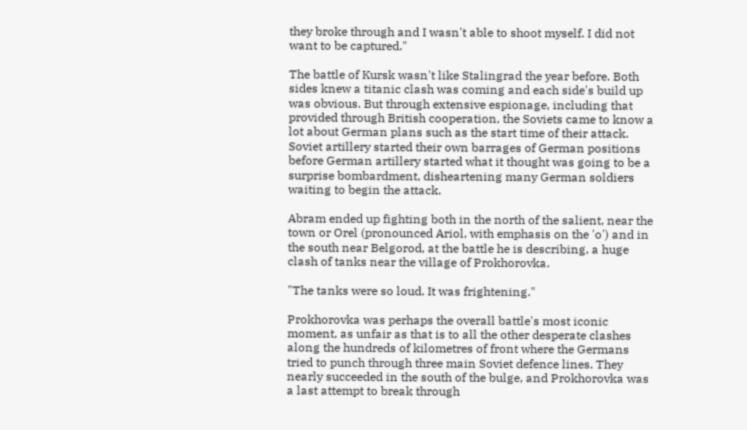they broke through and I wasn't able to shoot myself. I did not want to be captured."

The battle of Kursk wasn't like Stalingrad the year before. Both sides knew a titanic clash was coming and each side's build up was obvious. But through extensive espionage, including that provided through British cooperation, the Soviets came to know a lot about German plans such as the start time of their attack. Soviet artillery started their own barrages of German positions before German artillery started what it thought was going to be a surprise bombardment, disheartening many German soldiers waiting to begin the attack.

Abram ended up fighting both in the north of the salient, near the town or Orel (pronounced Ariol, with emphasis on the 'o') and in the south near Belgorod, at the battle he is describing, a huge clash of tanks near the village of Prokhorovka.

"The tanks were so loud. It was frightening."

Prokhorovka was perhaps the overall battle's most iconic moment, as unfair as that is to all the other desperate clashes along the hundreds of kilometres of front where the Germans tried to punch through three main Soviet defence lines. They nearly succeeded in the south of the bulge, and Prokhorovka was a last attempt to break through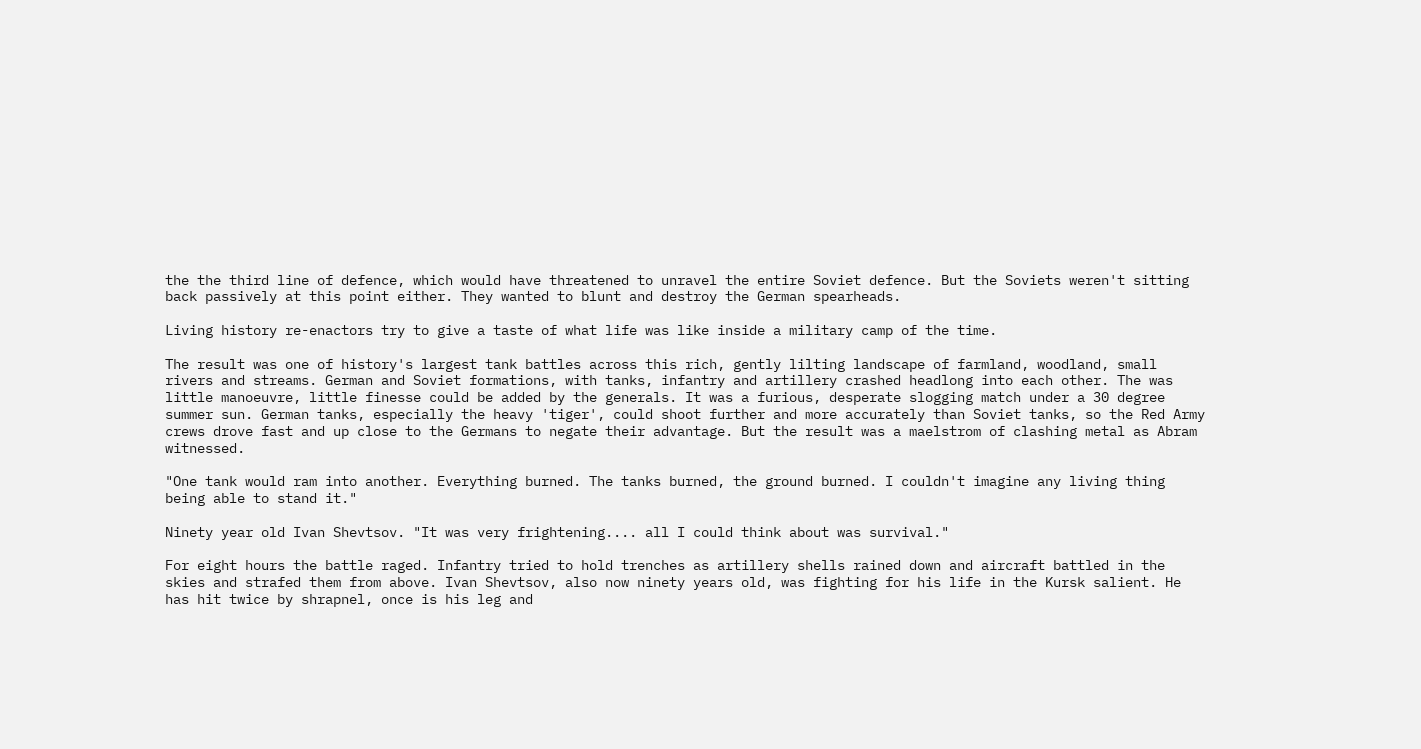the the third line of defence, which would have threatened to unravel the entire Soviet defence. But the Soviets weren't sitting back passively at this point either. They wanted to blunt and destroy the German spearheads.

Living history re-enactors try to give a taste of what life was like inside a military camp of the time.

The result was one of history's largest tank battles across this rich, gently lilting landscape of farmland, woodland, small rivers and streams. German and Soviet formations, with tanks, infantry and artillery crashed headlong into each other. The was little manoeuvre, little finesse could be added by the generals. It was a furious, desperate slogging match under a 30 degree summer sun. German tanks, especially the heavy 'tiger', could shoot further and more accurately than Soviet tanks, so the Red Army crews drove fast and up close to the Germans to negate their advantage. But the result was a maelstrom of clashing metal as Abram witnessed.

"One tank would ram into another. Everything burned. The tanks burned, the ground burned. I couldn't imagine any living thing being able to stand it."

Ninety year old Ivan Shevtsov. "It was very frightening.... all I could think about was survival."

For eight hours the battle raged. Infantry tried to hold trenches as artillery shells rained down and aircraft battled in the skies and strafed them from above. Ivan Shevtsov, also now ninety years old, was fighting for his life in the Kursk salient. He has hit twice by shrapnel, once is his leg and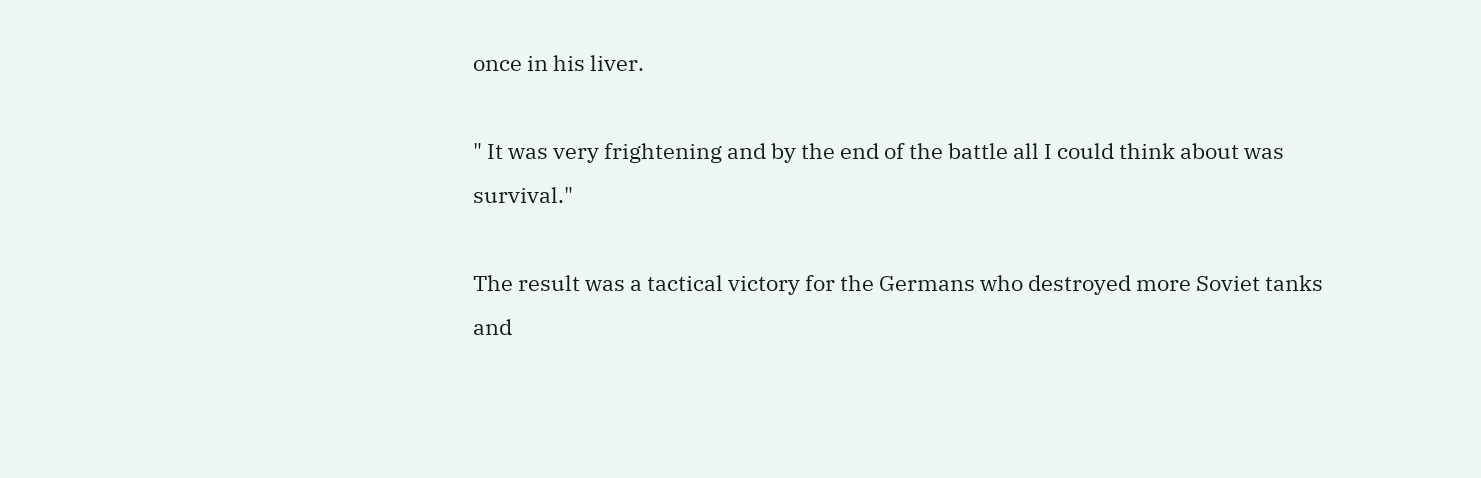once in his liver.

" It was very frightening and by the end of the battle all I could think about was survival."

The result was a tactical victory for the Germans who destroyed more Soviet tanks and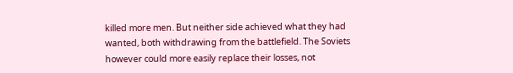killed more men. But neither side achieved what they had wanted, both withdrawing from the battlefield. The Soviets however could more easily replace their losses, not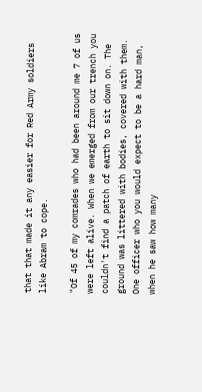that that made it any easier for Red Army soldiers like Abram to cope.

"Of 45 of my comrades who had been around me 7 of us were left alive. When we emerged from our trench you couldn't find a patch of earth to sit down on. The ground was littered with bodies, covered with them. One officer who you would expect to be a hard man, when he saw how many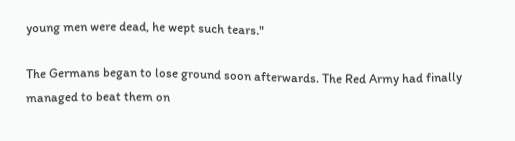young men were dead, he wept such tears."

The Germans began to lose ground soon afterwards. The Red Army had finally managed to beat them on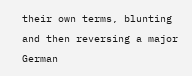their own terms, blunting and then reversing a major German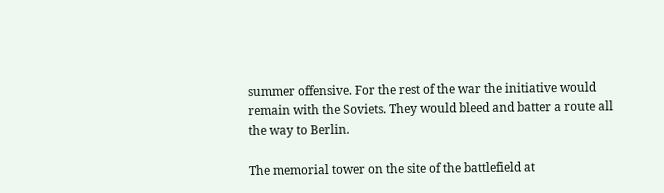summer offensive. For the rest of the war the initiative would remain with the Soviets. They would bleed and batter a route all the way to Berlin.

The memorial tower on the site of the battlefield at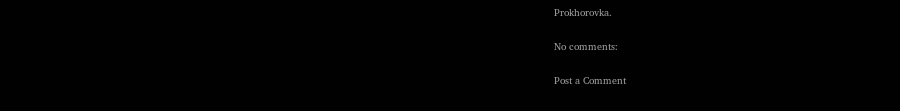Prokhorovka.

No comments:

Post a Comment